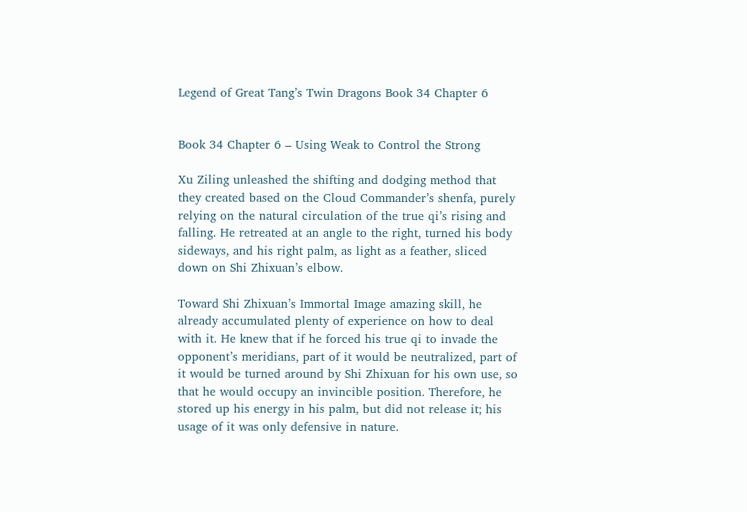Legend of Great Tang’s Twin Dragons Book 34 Chapter 6


Book 34 Chapter 6 – Using Weak to Control the Strong

Xu Ziling unleashed the shifting and dodging method that they created based on the Cloud Commander’s shenfa, purely relying on the natural circulation of the true qi’s rising and falling. He retreated at an angle to the right, turned his body sideways, and his right palm, as light as a feather, sliced down on Shi Zhixuan’s elbow.

Toward Shi Zhixuan’s Immortal Image amazing skill, he already accumulated plenty of experience on how to deal with it. He knew that if he forced his true qi to invade the opponent’s meridians, part of it would be neutralized, part of it would be turned around by Shi Zhixuan for his own use, so that he would occupy an invincible position. Therefore, he stored up his energy in his palm, but did not release it; his usage of it was only defensive in nature.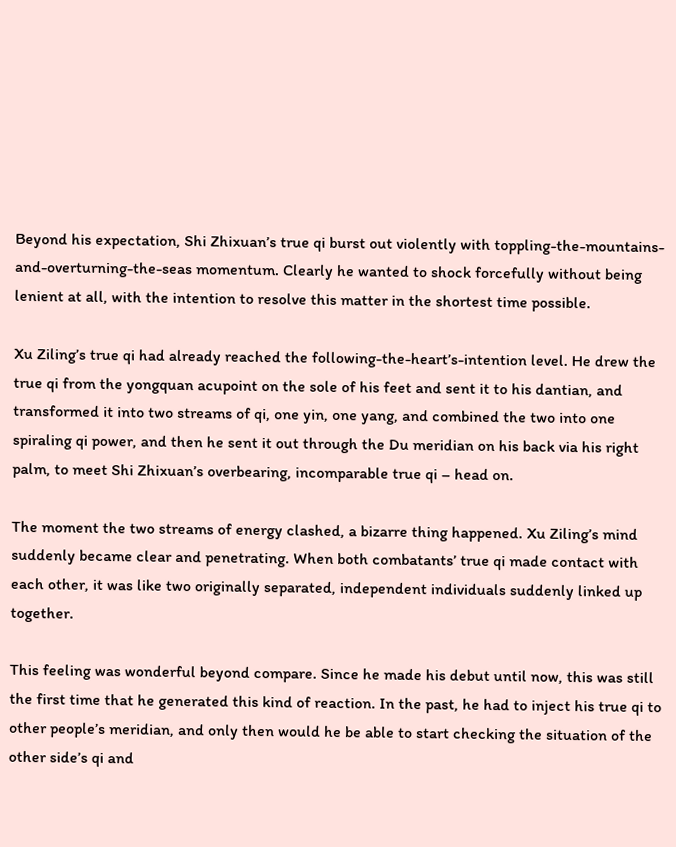Beyond his expectation, Shi Zhixuan’s true qi burst out violently with toppling-the-mountains-and-overturning-the-seas momentum. Clearly he wanted to shock forcefully without being lenient at all, with the intention to resolve this matter in the shortest time possible.

Xu Ziling’s true qi had already reached the following-the-heart’s-intention level. He drew the true qi from the yongquan acupoint on the sole of his feet and sent it to his dantian, and transformed it into two streams of qi, one yin, one yang, and combined the two into one spiraling qi power, and then he sent it out through the Du meridian on his back via his right palm, to meet Shi Zhixuan’s overbearing, incomparable true qi – head on.

The moment the two streams of energy clashed, a bizarre thing happened. Xu Ziling’s mind suddenly became clear and penetrating. When both combatants’ true qi made contact with each other, it was like two originally separated, independent individuals suddenly linked up together.

This feeling was wonderful beyond compare. Since he made his debut until now, this was still the first time that he generated this kind of reaction. In the past, he had to inject his true qi to other people’s meridian, and only then would he be able to start checking the situation of the other side’s qi and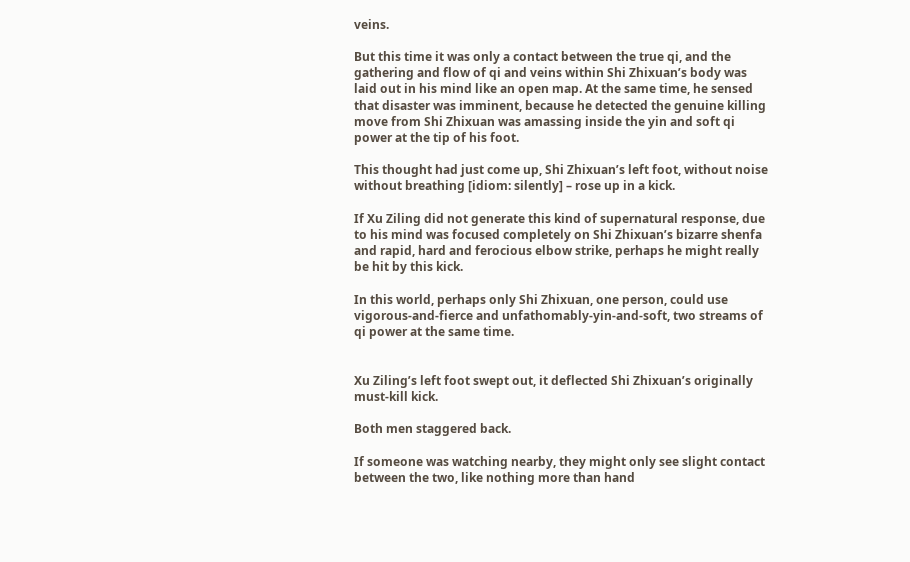veins.

But this time it was only a contact between the true qi, and the gathering and flow of qi and veins within Shi Zhixuan’s body was laid out in his mind like an open map. At the same time, he sensed that disaster was imminent, because he detected the genuine killing move from Shi Zhixuan was amassing inside the yin and soft qi power at the tip of his foot.

This thought had just come up, Shi Zhixuan’s left foot, without noise without breathing [idiom: silently] – rose up in a kick.

If Xu Ziling did not generate this kind of supernatural response, due to his mind was focused completely on Shi Zhixuan’s bizarre shenfa and rapid, hard and ferocious elbow strike, perhaps he might really be hit by this kick.

In this world, perhaps only Shi Zhixuan, one person, could use vigorous-and-fierce and unfathomably-yin-and-soft, two streams of qi power at the same time.


Xu Ziling’s left foot swept out, it deflected Shi Zhixuan’s originally must-kill kick.

Both men staggered back.

If someone was watching nearby, they might only see slight contact between the two, like nothing more than hand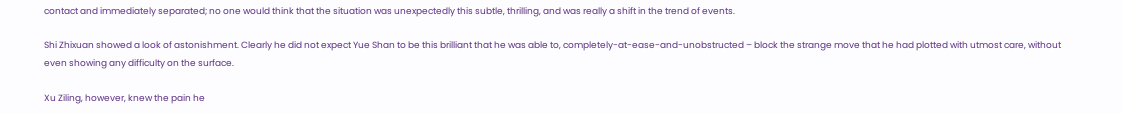contact and immediately separated; no one would think that the situation was unexpectedly this subtle, thrilling, and was really a shift in the trend of events.

Shi Zhixuan showed a look of astonishment. Clearly he did not expect Yue Shan to be this brilliant that he was able to, completely-at-ease-and-unobstructed – block the strange move that he had plotted with utmost care, without even showing any difficulty on the surface.

Xu Ziling, however, knew the pain he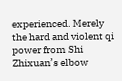experienced. Merely the hard and violent qi power from Shi Zhixuan’s elbow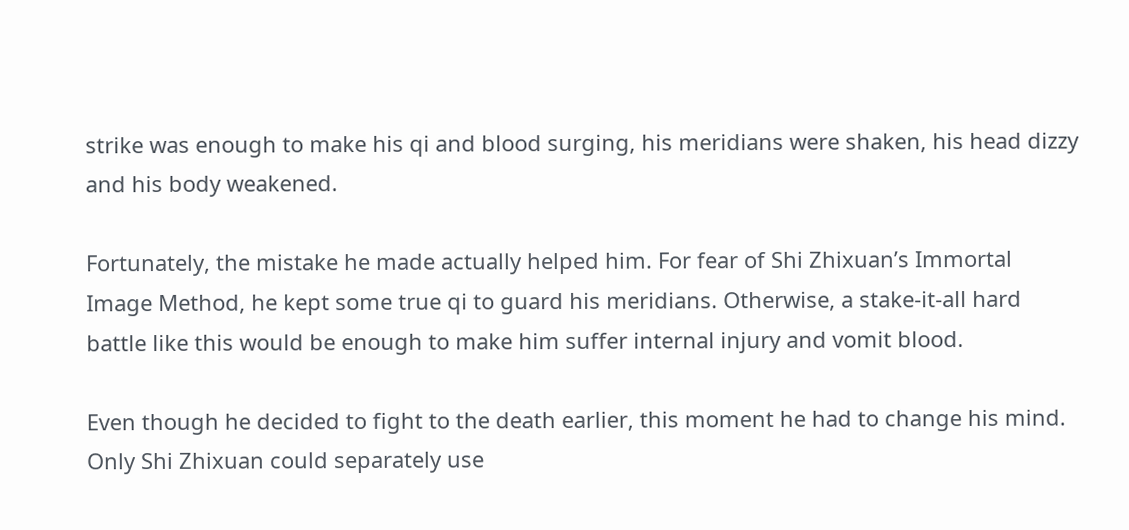strike was enough to make his qi and blood surging, his meridians were shaken, his head dizzy and his body weakened.

Fortunately, the mistake he made actually helped him. For fear of Shi Zhixuan’s Immortal Image Method, he kept some true qi to guard his meridians. Otherwise, a stake-it-all hard battle like this would be enough to make him suffer internal injury and vomit blood.

Even though he decided to fight to the death earlier, this moment he had to change his mind. Only Shi Zhixuan could separately use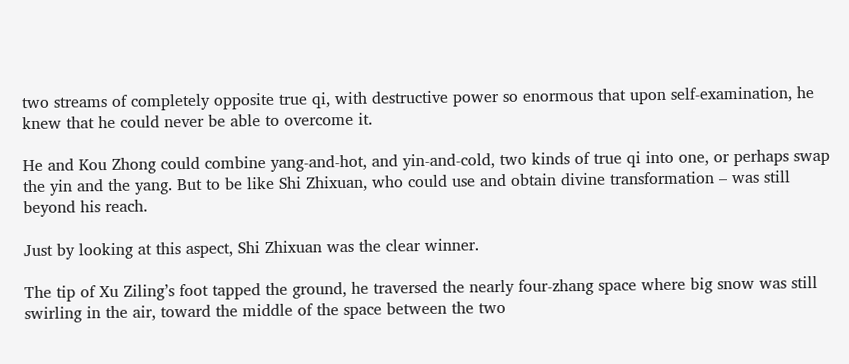two streams of completely opposite true qi, with destructive power so enormous that upon self-examination, he knew that he could never be able to overcome it.

He and Kou Zhong could combine yang-and-hot, and yin-and-cold, two kinds of true qi into one, or perhaps swap the yin and the yang. But to be like Shi Zhixuan, who could use and obtain divine transformation – was still beyond his reach.

Just by looking at this aspect, Shi Zhixuan was the clear winner.

The tip of Xu Ziling’s foot tapped the ground, he traversed the nearly four-zhang space where big snow was still swirling in the air, toward the middle of the space between the two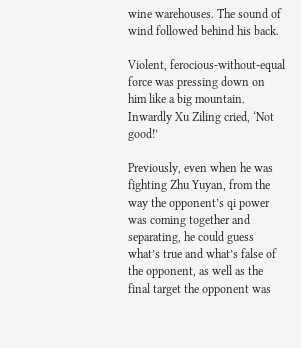wine warehouses. The sound of wind followed behind his back.

Violent, ferocious-without-equal force was pressing down on him like a big mountain. Inwardly Xu Ziling cried, ‘Not good!’

Previously, even when he was fighting Zhu Yuyan, from the way the opponent’s qi power was coming together and separating, he could guess what’s true and what’s false of the opponent, as well as the final target the opponent was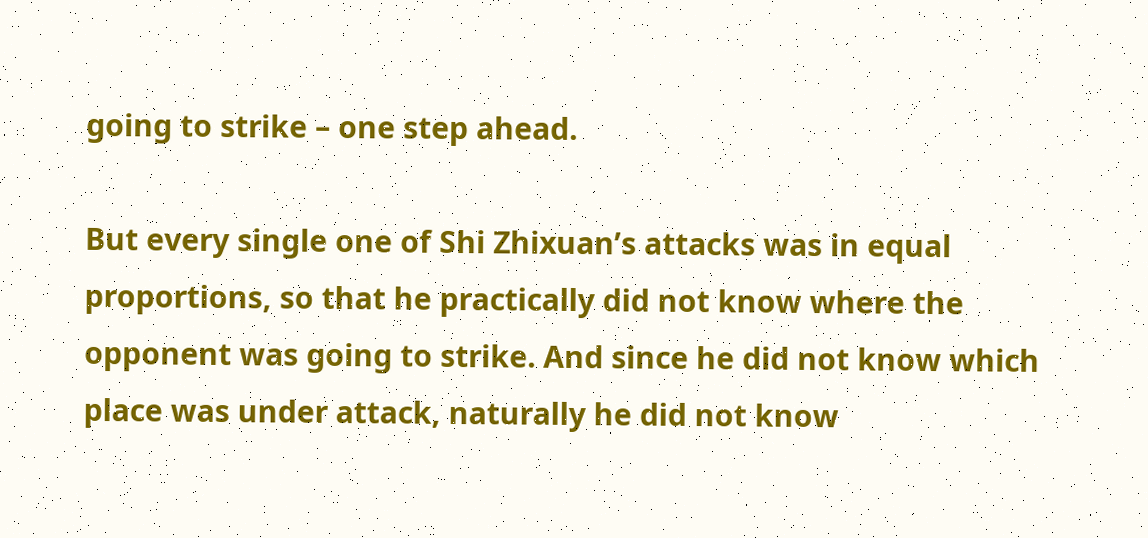going to strike – one step ahead.

But every single one of Shi Zhixuan’s attacks was in equal proportions, so that he practically did not know where the opponent was going to strike. And since he did not know which place was under attack, naturally he did not know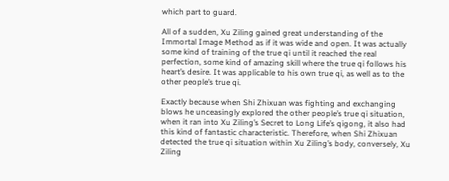which part to guard.

All of a sudden, Xu Ziling gained great understanding of the Immortal Image Method as if it was wide and open. It was actually some kind of training of the true qi until it reached the real perfection, some kind of amazing skill where the true qi follows his heart’s desire. It was applicable to his own true qi, as well as to the other people’s true qi.

Exactly because when Shi Zhixuan was fighting and exchanging blows he unceasingly explored the other people’s true qi situation, when it ran into Xu Ziling’s Secret to Long Life’s qigong, it also had this kind of fantastic characteristic. Therefore, when Shi Zhixuan detected the true qi situation within Xu Ziling’s body, conversely, Xu Ziling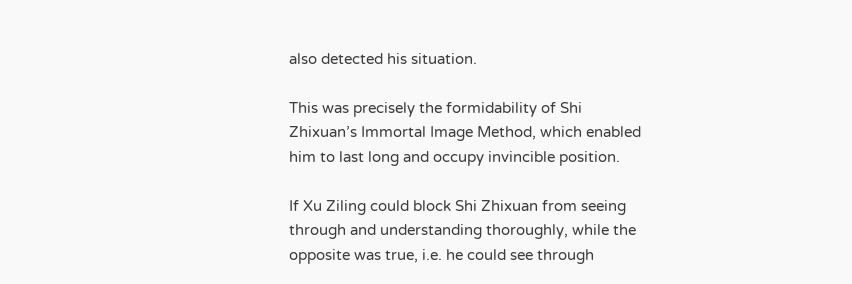also detected his situation.

This was precisely the formidability of Shi Zhixuan’s Immortal Image Method, which enabled him to last long and occupy invincible position.

If Xu Ziling could block Shi Zhixuan from seeing through and understanding thoroughly, while the opposite was true, i.e. he could see through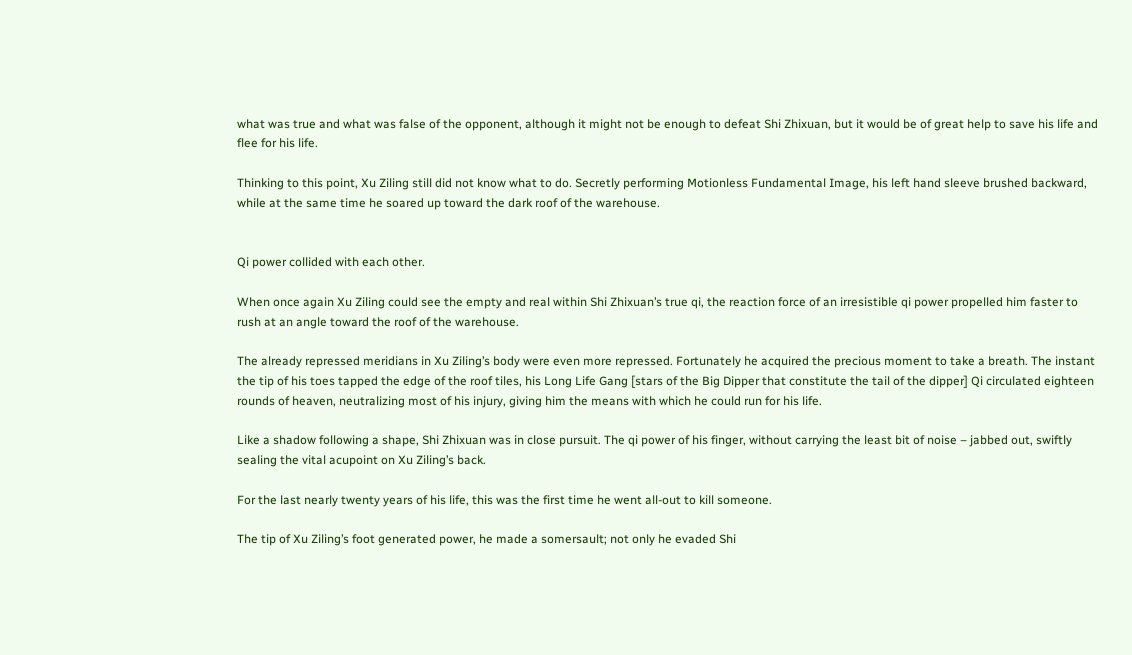what was true and what was false of the opponent, although it might not be enough to defeat Shi Zhixuan, but it would be of great help to save his life and flee for his life.

Thinking to this point, Xu Ziling still did not know what to do. Secretly performing Motionless Fundamental Image, his left hand sleeve brushed backward, while at the same time he soared up toward the dark roof of the warehouse.


Qi power collided with each other.

When once again Xu Ziling could see the empty and real within Shi Zhixuan’s true qi, the reaction force of an irresistible qi power propelled him faster to rush at an angle toward the roof of the warehouse.

The already repressed meridians in Xu Ziling’s body were even more repressed. Fortunately he acquired the precious moment to take a breath. The instant the tip of his toes tapped the edge of the roof tiles, his Long Life Gang [stars of the Big Dipper that constitute the tail of the dipper] Qi circulated eighteen rounds of heaven, neutralizing most of his injury, giving him the means with which he could run for his life.

Like a shadow following a shape, Shi Zhixuan was in close pursuit. The qi power of his finger, without carrying the least bit of noise – jabbed out, swiftly sealing the vital acupoint on Xu Ziling’s back.

For the last nearly twenty years of his life, this was the first time he went all-out to kill someone.

The tip of Xu Ziling’s foot generated power, he made a somersault; not only he evaded Shi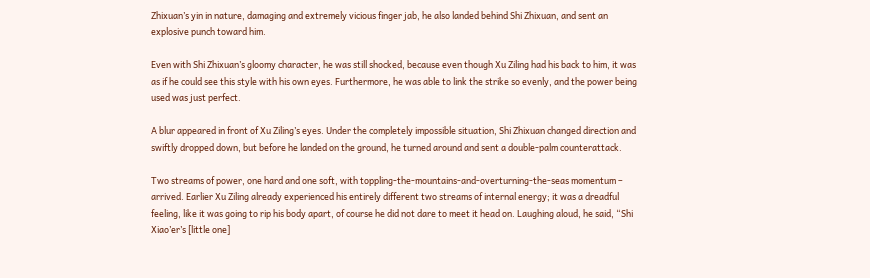Zhixuan’s yin in nature, damaging and extremely vicious finger jab, he also landed behind Shi Zhixuan, and sent an explosive punch toward him.

Even with Shi Zhixuan’s gloomy character, he was still shocked, because even though Xu Ziling had his back to him, it was as if he could see this style with his own eyes. Furthermore, he was able to link the strike so evenly, and the power being used was just perfect.

A blur appeared in front of Xu Ziling’s eyes. Under the completely impossible situation, Shi Zhixuan changed direction and swiftly dropped down, but before he landed on the ground, he turned around and sent a double-palm counterattack.

Two streams of power, one hard and one soft, with toppling-the-mountains-and-overturning-the-seas momentum – arrived. Earlier Xu Ziling already experienced his entirely different two streams of internal energy; it was a dreadful feeling, like it was going to rip his body apart, of course he did not dare to meet it head on. Laughing aloud, he said, “Shi Xiao’er’s [little one]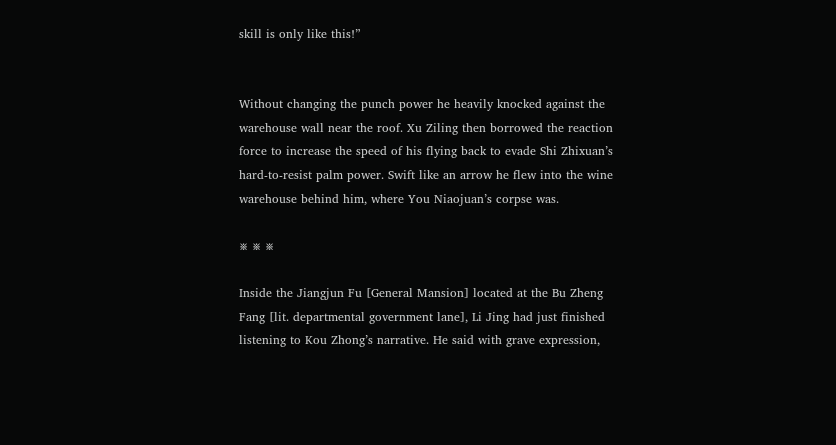skill is only like this!”


Without changing the punch power he heavily knocked against the warehouse wall near the roof. Xu Ziling then borrowed the reaction force to increase the speed of his flying back to evade Shi Zhixuan’s hard-to-resist palm power. Swift like an arrow he flew into the wine warehouse behind him, where You Niaojuan’s corpse was.

※ ※ ※

Inside the Jiangjun Fu [General Mansion] located at the Bu Zheng Fang [lit. departmental government lane], Li Jing had just finished listening to Kou Zhong’s narrative. He said with grave expression,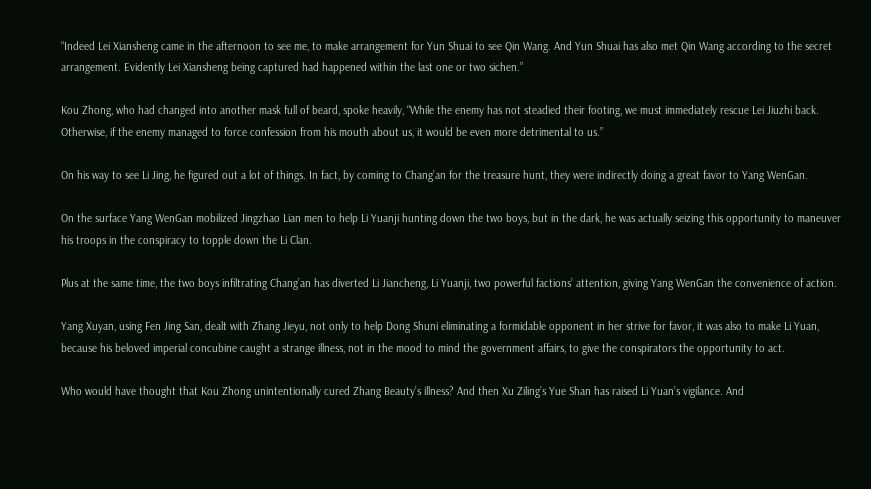“Indeed Lei Xiansheng came in the afternoon to see me, to make arrangement for Yun Shuai to see Qin Wang. And Yun Shuai has also met Qin Wang according to the secret arrangement. Evidently Lei Xiansheng being captured had happened within the last one or two sichen.”

Kou Zhong, who had changed into another mask full of beard, spoke heavily, “While the enemy has not steadied their footing, we must immediately rescue Lei Jiuzhi back. Otherwise, if the enemy managed to force confession from his mouth about us, it would be even more detrimental to us.”

On his way to see Li Jing, he figured out a lot of things. In fact, by coming to Chang’an for the treasure hunt, they were indirectly doing a great favor to Yang WenGan.

On the surface Yang WenGan mobilized Jingzhao Lian men to help Li Yuanji hunting down the two boys, but in the dark, he was actually seizing this opportunity to maneuver his troops in the conspiracy to topple down the Li Clan.

Plus at the same time, the two boys infiltrating Chang’an has diverted Li Jiancheng, Li Yuanji, two powerful factions’ attention, giving Yang WenGan the convenience of action.

Yang Xuyan, using Fen Jing San, dealt with Zhang Jieyu, not only to help Dong Shuni eliminating a formidable opponent in her strive for favor, it was also to make Li Yuan, because his beloved imperial concubine caught a strange illness, not in the mood to mind the government affairs, to give the conspirators the opportunity to act.

Who would have thought that Kou Zhong unintentionally cured Zhang Beauty’s illness? And then Xu Ziling’s Yue Shan has raised Li Yuan’s vigilance. And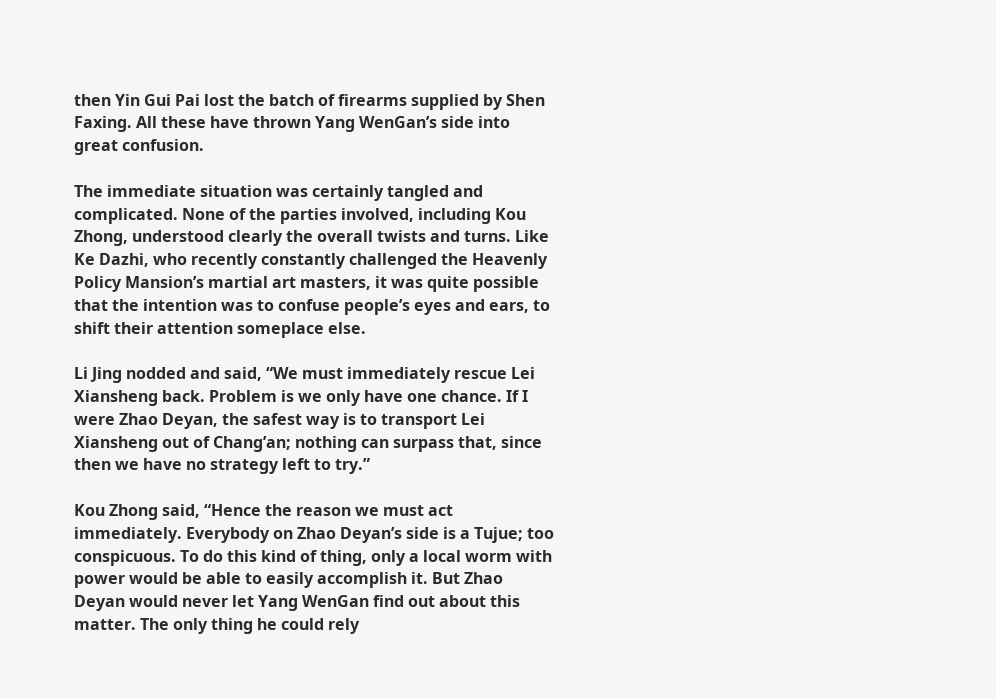then Yin Gui Pai lost the batch of firearms supplied by Shen Faxing. All these have thrown Yang WenGan’s side into great confusion.

The immediate situation was certainly tangled and complicated. None of the parties involved, including Kou Zhong, understood clearly the overall twists and turns. Like Ke Dazhi, who recently constantly challenged the Heavenly Policy Mansion’s martial art masters, it was quite possible that the intention was to confuse people’s eyes and ears, to shift their attention someplace else.

Li Jing nodded and said, “We must immediately rescue Lei Xiansheng back. Problem is we only have one chance. If I were Zhao Deyan, the safest way is to transport Lei Xiansheng out of Chang’an; nothing can surpass that, since then we have no strategy left to try.”

Kou Zhong said, “Hence the reason we must act immediately. Everybody on Zhao Deyan’s side is a Tujue; too conspicuous. To do this kind of thing, only a local worm with power would be able to easily accomplish it. But Zhao Deyan would never let Yang WenGan find out about this matter. The only thing he could rely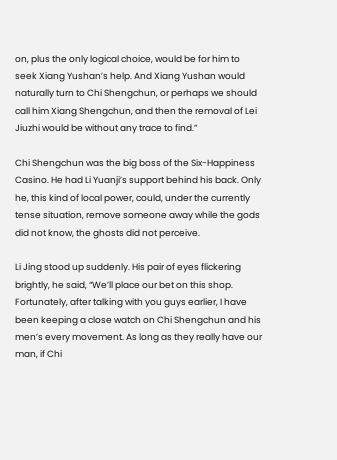on, plus the only logical choice, would be for him to seek Xiang Yushan’s help. And Xiang Yushan would naturally turn to Chi Shengchun, or perhaps we should call him Xiang Shengchun, and then the removal of Lei Jiuzhi would be without any trace to find.”

Chi Shengchun was the big boss of the Six-Happiness Casino. He had Li Yuanji’s support behind his back. Only he, this kind of local power, could, under the currently tense situation, remove someone away while the gods did not know, the ghosts did not perceive.

Li Jing stood up suddenly. His pair of eyes flickering brightly, he said, “We’ll place our bet on this shop. Fortunately, after talking with you guys earlier, I have been keeping a close watch on Chi Shengchun and his men’s every movement. As long as they really have our man, if Chi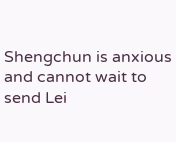Shengchun is anxious and cannot wait to send Lei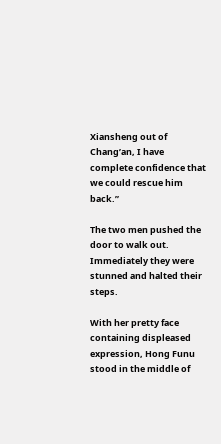Xiansheng out of Chang’an, I have complete confidence that we could rescue him back.”

The two men pushed the door to walk out. Immediately they were stunned and halted their steps.

With her pretty face containing displeased expression, Hong Funu stood in the middle of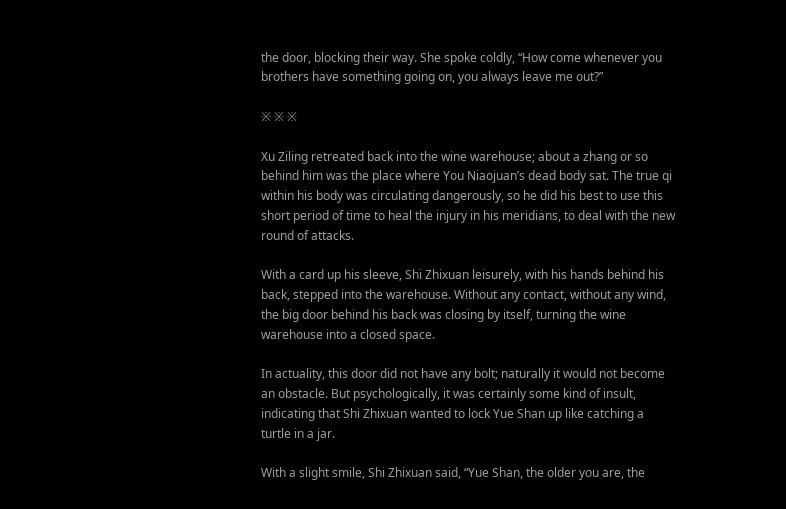the door, blocking their way. She spoke coldly, “How come whenever you brothers have something going on, you always leave me out?”

※ ※ ※

Xu Ziling retreated back into the wine warehouse; about a zhang or so behind him was the place where You Niaojuan’s dead body sat. The true qi within his body was circulating dangerously, so he did his best to use this short period of time to heal the injury in his meridians, to deal with the new round of attacks.

With a card up his sleeve, Shi Zhixuan leisurely, with his hands behind his back, stepped into the warehouse. Without any contact, without any wind, the big door behind his back was closing by itself, turning the wine warehouse into a closed space.

In actuality, this door did not have any bolt; naturally it would not become an obstacle. But psychologically, it was certainly some kind of insult, indicating that Shi Zhixuan wanted to lock Yue Shan up like catching a turtle in a jar.

With a slight smile, Shi Zhixuan said, “Yue Shan, the older you are, the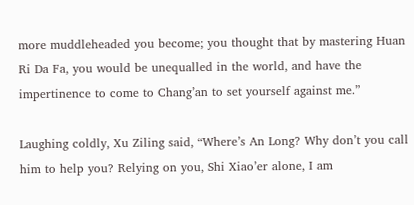more muddleheaded you become; you thought that by mastering Huan Ri Da Fa, you would be unequalled in the world, and have the impertinence to come to Chang’an to set yourself against me.”

Laughing coldly, Xu Ziling said, “Where’s An Long? Why don’t you call him to help you? Relying on you, Shi Xiao’er alone, I am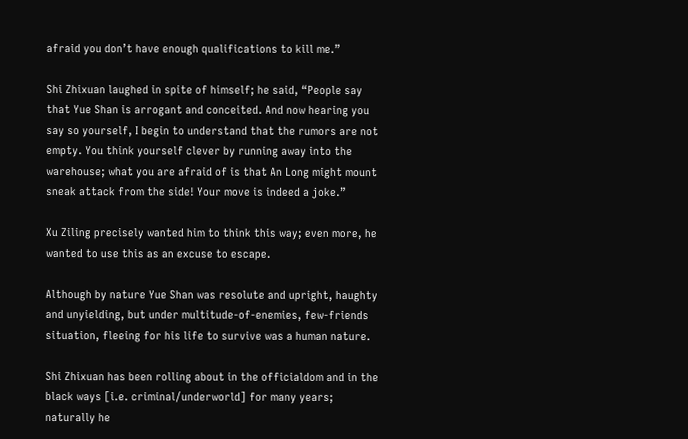afraid you don’t have enough qualifications to kill me.”

Shi Zhixuan laughed in spite of himself; he said, “People say that Yue Shan is arrogant and conceited. And now hearing you say so yourself, I begin to understand that the rumors are not empty. You think yourself clever by running away into the warehouse; what you are afraid of is that An Long might mount sneak attack from the side! Your move is indeed a joke.”

Xu Ziling precisely wanted him to think this way; even more, he wanted to use this as an excuse to escape.

Although by nature Yue Shan was resolute and upright, haughty and unyielding, but under multitude-of-enemies, few-friends situation, fleeing for his life to survive was a human nature.

Shi Zhixuan has been rolling about in the officialdom and in the black ways [i.e. criminal/underworld] for many years; naturally he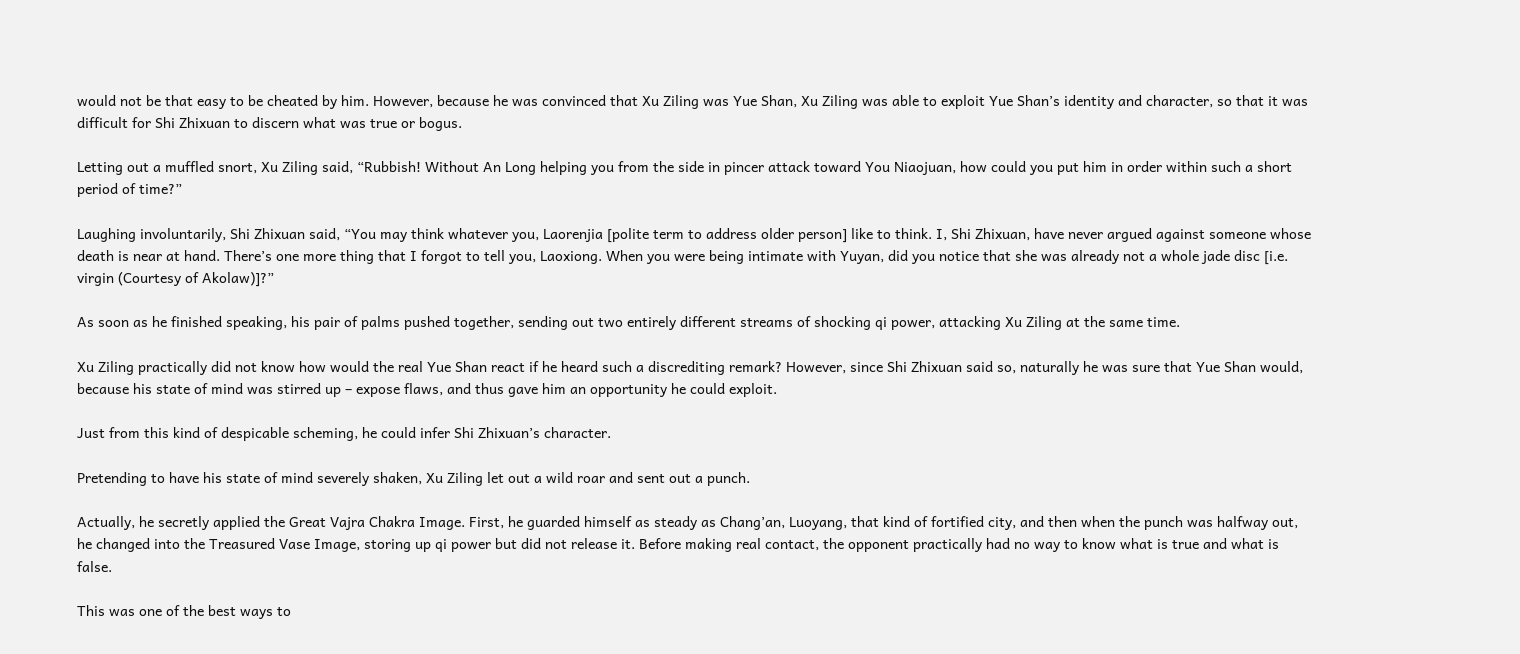would not be that easy to be cheated by him. However, because he was convinced that Xu Ziling was Yue Shan, Xu Ziling was able to exploit Yue Shan’s identity and character, so that it was difficult for Shi Zhixuan to discern what was true or bogus.

Letting out a muffled snort, Xu Ziling said, “Rubbish! Without An Long helping you from the side in pincer attack toward You Niaojuan, how could you put him in order within such a short period of time?”

Laughing involuntarily, Shi Zhixuan said, “You may think whatever you, Laorenjia [polite term to address older person] like to think. I, Shi Zhixuan, have never argued against someone whose death is near at hand. There’s one more thing that I forgot to tell you, Laoxiong. When you were being intimate with Yuyan, did you notice that she was already not a whole jade disc [i.e. virgin (Courtesy of Akolaw)]?”

As soon as he finished speaking, his pair of palms pushed together, sending out two entirely different streams of shocking qi power, attacking Xu Ziling at the same time.

Xu Ziling practically did not know how would the real Yue Shan react if he heard such a discrediting remark? However, since Shi Zhixuan said so, naturally he was sure that Yue Shan would, because his state of mind was stirred up – expose flaws, and thus gave him an opportunity he could exploit.

Just from this kind of despicable scheming, he could infer Shi Zhixuan’s character.

Pretending to have his state of mind severely shaken, Xu Ziling let out a wild roar and sent out a punch.

Actually, he secretly applied the Great Vajra Chakra Image. First, he guarded himself as steady as Chang’an, Luoyang, that kind of fortified city, and then when the punch was halfway out, he changed into the Treasured Vase Image, storing up qi power but did not release it. Before making real contact, the opponent practically had no way to know what is true and what is false.

This was one of the best ways to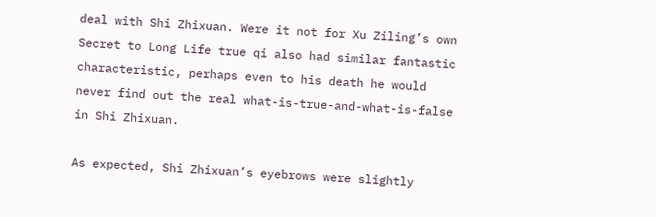deal with Shi Zhixuan. Were it not for Xu Ziling’s own Secret to Long Life true qi also had similar fantastic characteristic, perhaps even to his death he would never find out the real what-is-true-and-what-is-false in Shi Zhixuan.

As expected, Shi Zhixuan’s eyebrows were slightly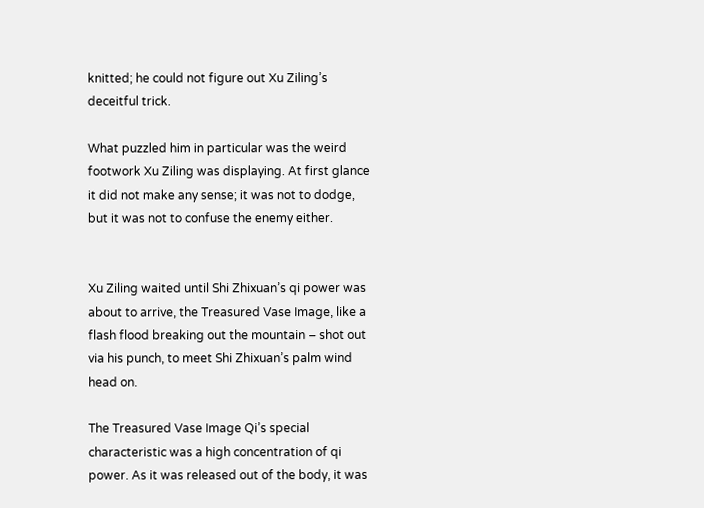knitted; he could not figure out Xu Ziling’s deceitful trick.

What puzzled him in particular was the weird footwork Xu Ziling was displaying. At first glance it did not make any sense; it was not to dodge, but it was not to confuse the enemy either.


Xu Ziling waited until Shi Zhixuan’s qi power was about to arrive, the Treasured Vase Image, like a flash flood breaking out the mountain – shot out via his punch, to meet Shi Zhixuan’s palm wind head on.

The Treasured Vase Image Qi’s special characteristic was a high concentration of qi power. As it was released out of the body, it was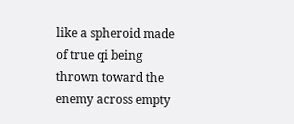like a spheroid made of true qi being thrown toward the enemy across empty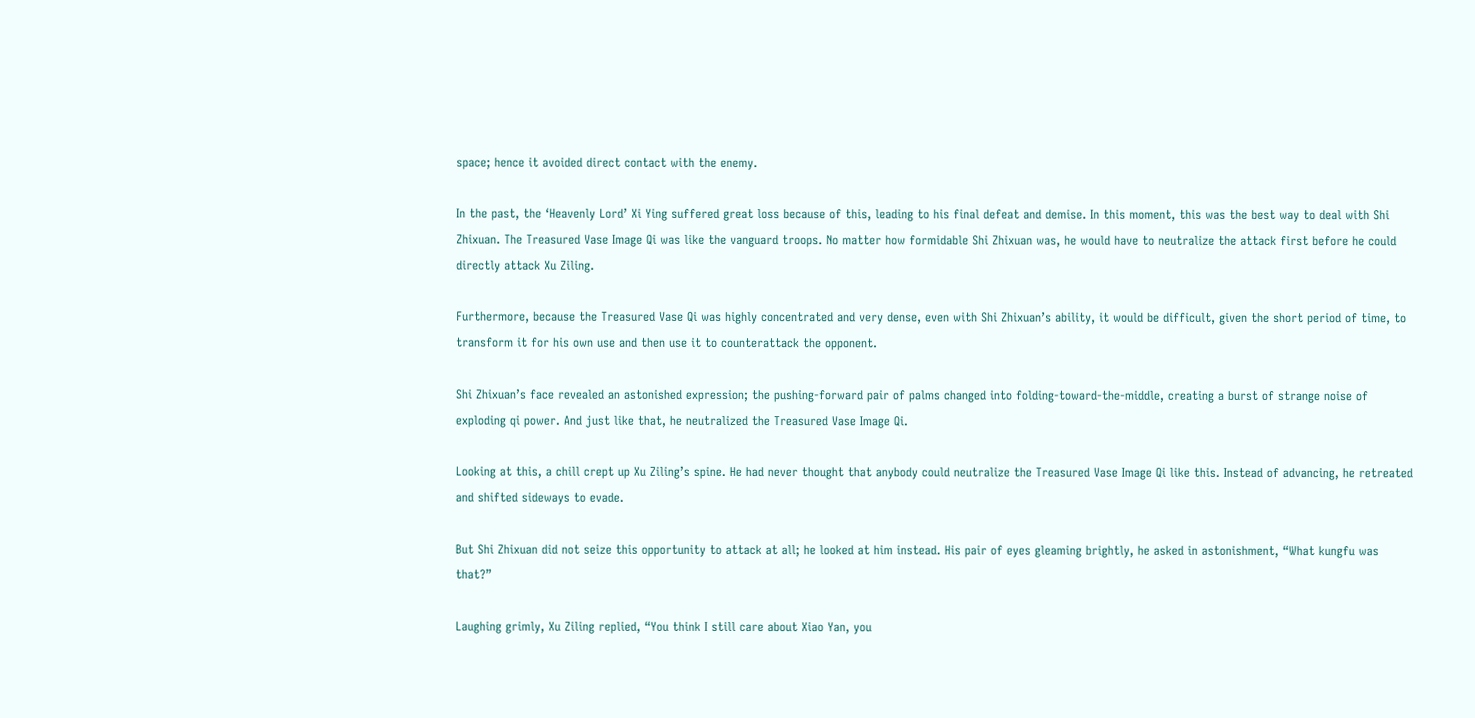space; hence it avoided direct contact with the enemy.

In the past, the ‘Heavenly Lord’ Xi Ying suffered great loss because of this, leading to his final defeat and demise. In this moment, this was the best way to deal with Shi Zhixuan. The Treasured Vase Image Qi was like the vanguard troops. No matter how formidable Shi Zhixuan was, he would have to neutralize the attack first before he could directly attack Xu Ziling.

Furthermore, because the Treasured Vase Qi was highly concentrated and very dense, even with Shi Zhixuan’s ability, it would be difficult, given the short period of time, to transform it for his own use and then use it to counterattack the opponent.

Shi Zhixuan’s face revealed an astonished expression; the pushing-forward pair of palms changed into folding-toward-the-middle, creating a burst of strange noise of exploding qi power. And just like that, he neutralized the Treasured Vase Image Qi.

Looking at this, a chill crept up Xu Ziling’s spine. He had never thought that anybody could neutralize the Treasured Vase Image Qi like this. Instead of advancing, he retreated and shifted sideways to evade.

But Shi Zhixuan did not seize this opportunity to attack at all; he looked at him instead. His pair of eyes gleaming brightly, he asked in astonishment, “What kungfu was that?”

Laughing grimly, Xu Ziling replied, “You think I still care about Xiao Yan, you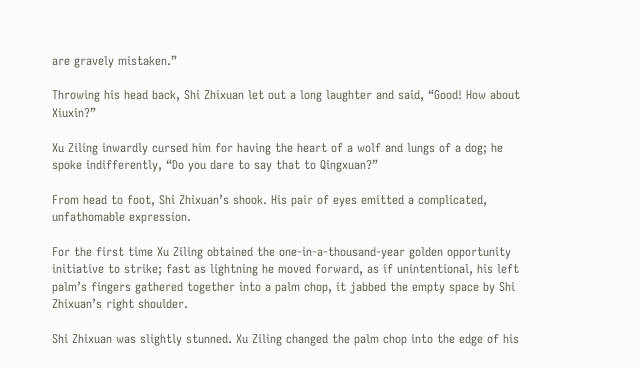are gravely mistaken.”

Throwing his head back, Shi Zhixuan let out a long laughter and said, “Good! How about Xiuxin?”

Xu Ziling inwardly cursed him for having the heart of a wolf and lungs of a dog; he spoke indifferently, “Do you dare to say that to Qingxuan?”

From head to foot, Shi Zhixuan’s shook. His pair of eyes emitted a complicated, unfathomable expression.

For the first time Xu Ziling obtained the one-in-a-thousand-year golden opportunity initiative to strike; fast as lightning he moved forward, as if unintentional, his left palm’s fingers gathered together into a palm chop, it jabbed the empty space by Shi Zhixuan’s right shoulder.

Shi Zhixuan was slightly stunned. Xu Ziling changed the palm chop into the edge of his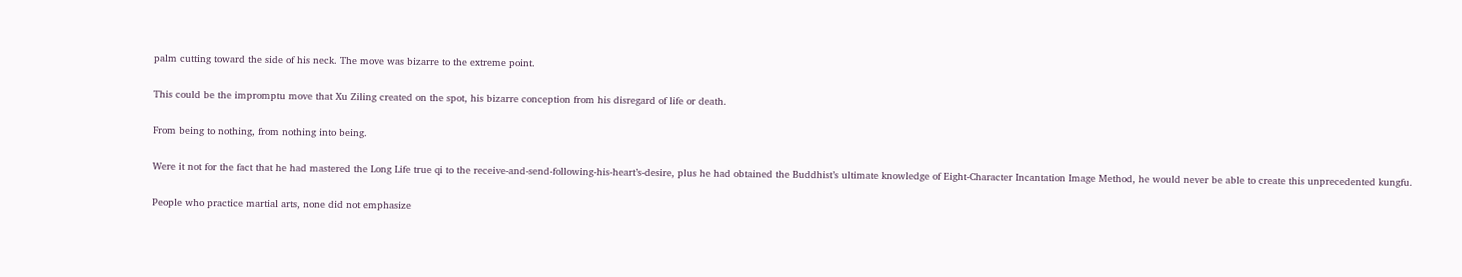palm cutting toward the side of his neck. The move was bizarre to the extreme point.

This could be the impromptu move that Xu Ziling created on the spot, his bizarre conception from his disregard of life or death.

From being to nothing, from nothing into being.

Were it not for the fact that he had mastered the Long Life true qi to the receive-and-send-following-his-heart’s-desire, plus he had obtained the Buddhist’s ultimate knowledge of Eight-Character Incantation Image Method, he would never be able to create this unprecedented kungfu.

People who practice martial arts, none did not emphasize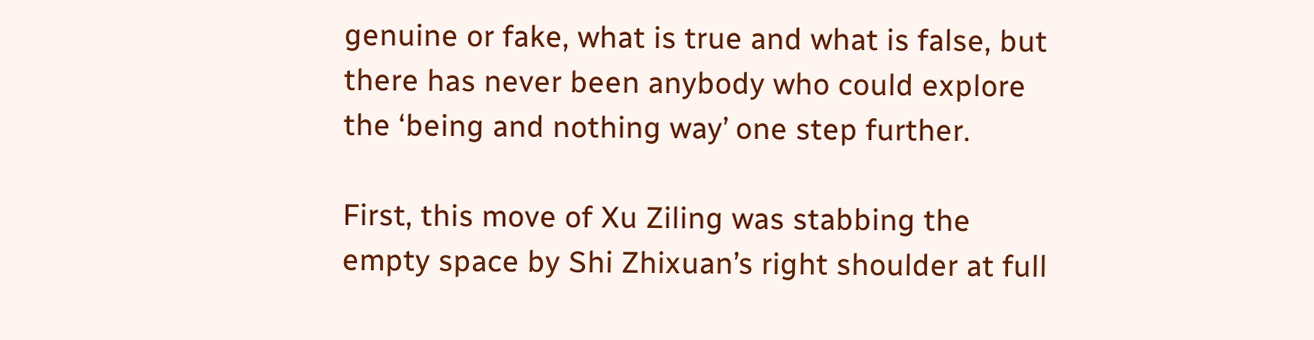genuine or fake, what is true and what is false, but there has never been anybody who could explore the ‘being and nothing way’ one step further.

First, this move of Xu Ziling was stabbing the empty space by Shi Zhixuan’s right shoulder at full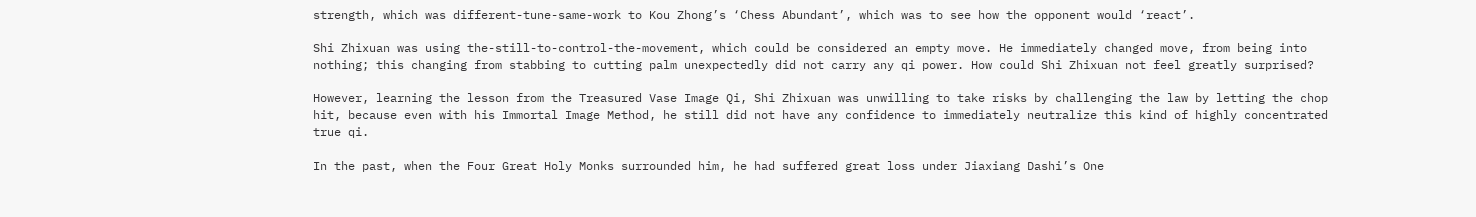strength, which was different-tune-same-work to Kou Zhong’s ‘Chess Abundant’, which was to see how the opponent would ‘react’.

Shi Zhixuan was using the-still-to-control-the-movement, which could be considered an empty move. He immediately changed move, from being into nothing; this changing from stabbing to cutting palm unexpectedly did not carry any qi power. How could Shi Zhixuan not feel greatly surprised?

However, learning the lesson from the Treasured Vase Image Qi, Shi Zhixuan was unwilling to take risks by challenging the law by letting the chop hit, because even with his Immortal Image Method, he still did not have any confidence to immediately neutralize this kind of highly concentrated true qi.

In the past, when the Four Great Holy Monks surrounded him, he had suffered great loss under Jiaxiang Dashi’s One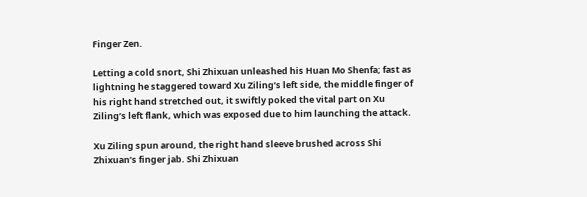Finger Zen.

Letting a cold snort, Shi Zhixuan unleashed his Huan Mo Shenfa; fast as lightning he staggered toward Xu Ziling’s left side, the middle finger of his right hand stretched out, it swiftly poked the vital part on Xu Ziling’s left flank, which was exposed due to him launching the attack.

Xu Ziling spun around, the right hand sleeve brushed across Shi Zhixuan’s finger jab. Shi Zhixuan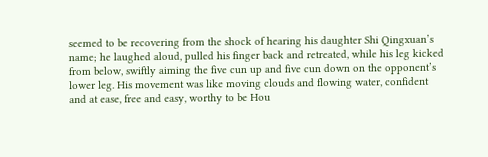seemed to be recovering from the shock of hearing his daughter Shi Qingxuan’s name; he laughed aloud, pulled his finger back and retreated, while his leg kicked from below, swiftly aiming the five cun up and five cun down on the opponent’s lower leg. His movement was like moving clouds and flowing water, confident and at ease, free and easy, worthy to be Hou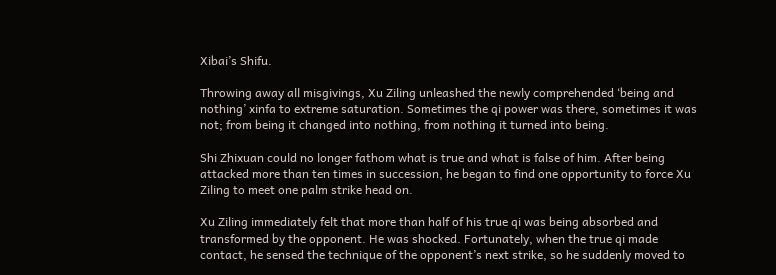Xibai’s Shifu.

Throwing away all misgivings, Xu Ziling unleashed the newly comprehended ‘being and nothing’ xinfa to extreme saturation. Sometimes the qi power was there, sometimes it was not; from being it changed into nothing, from nothing it turned into being.

Shi Zhixuan could no longer fathom what is true and what is false of him. After being attacked more than ten times in succession, he began to find one opportunity to force Xu Ziling to meet one palm strike head on.

Xu Ziling immediately felt that more than half of his true qi was being absorbed and transformed by the opponent. He was shocked. Fortunately, when the true qi made contact, he sensed the technique of the opponent’s next strike, so he suddenly moved to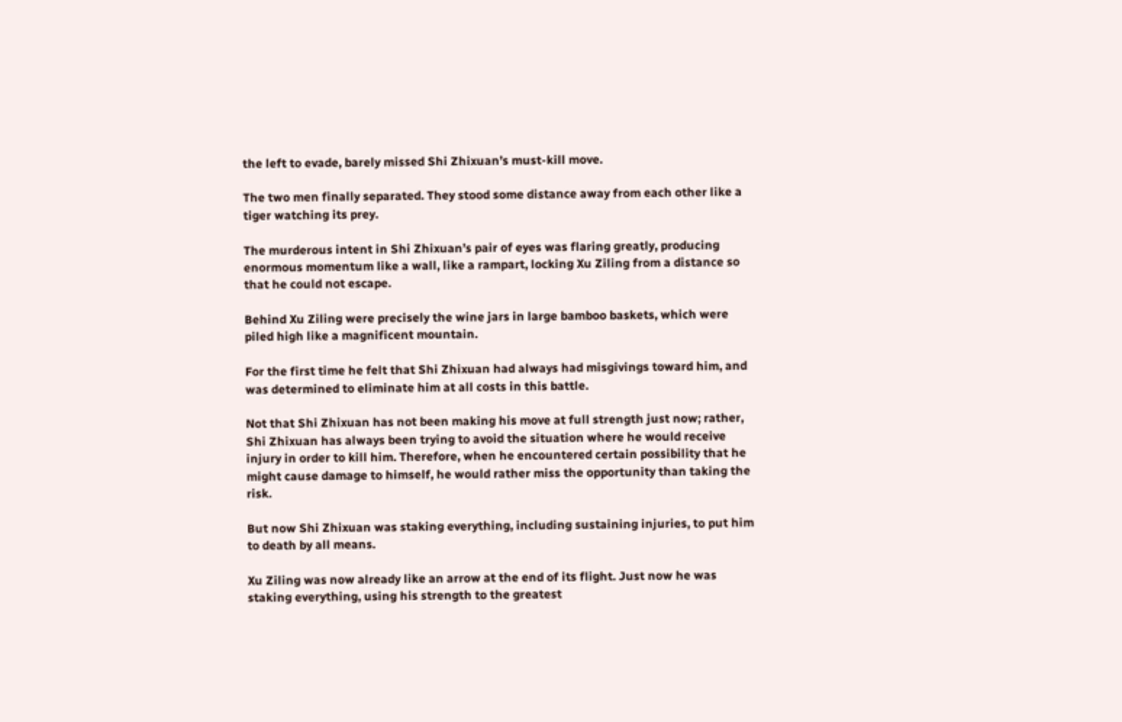the left to evade, barely missed Shi Zhixuan’s must-kill move.

The two men finally separated. They stood some distance away from each other like a tiger watching its prey.

The murderous intent in Shi Zhixuan’s pair of eyes was flaring greatly, producing enormous momentum like a wall, like a rampart, locking Xu Ziling from a distance so that he could not escape.

Behind Xu Ziling were precisely the wine jars in large bamboo baskets, which were piled high like a magnificent mountain.

For the first time he felt that Shi Zhixuan had always had misgivings toward him, and was determined to eliminate him at all costs in this battle.

Not that Shi Zhixuan has not been making his move at full strength just now; rather, Shi Zhixuan has always been trying to avoid the situation where he would receive injury in order to kill him. Therefore, when he encountered certain possibility that he might cause damage to himself, he would rather miss the opportunity than taking the risk.

But now Shi Zhixuan was staking everything, including sustaining injuries, to put him to death by all means.

Xu Ziling was now already like an arrow at the end of its flight. Just now he was staking everything, using his strength to the greatest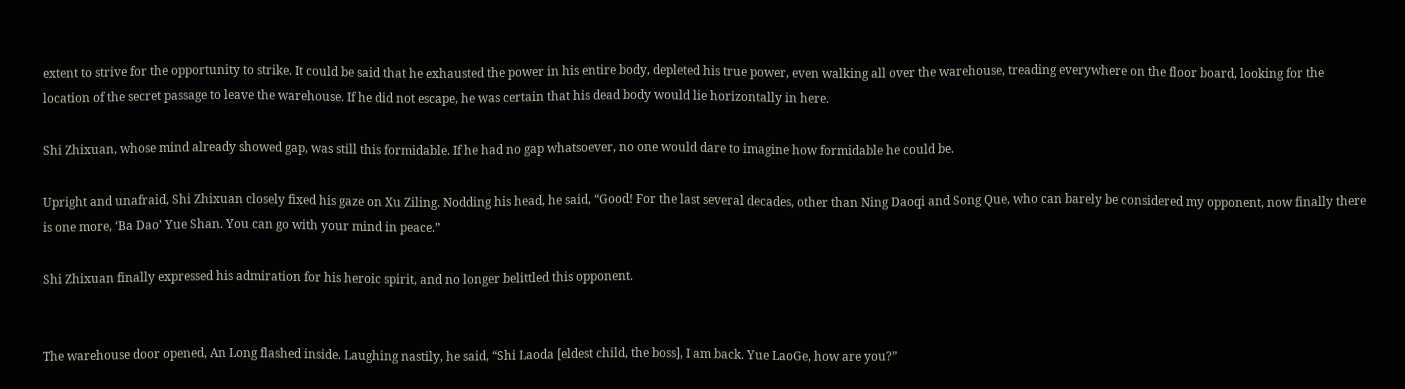extent to strive for the opportunity to strike. It could be said that he exhausted the power in his entire body, depleted his true power, even walking all over the warehouse, treading everywhere on the floor board, looking for the location of the secret passage to leave the warehouse. If he did not escape, he was certain that his dead body would lie horizontally in here.

Shi Zhixuan, whose mind already showed gap, was still this formidable. If he had no gap whatsoever, no one would dare to imagine how formidable he could be.

Upright and unafraid, Shi Zhixuan closely fixed his gaze on Xu Ziling. Nodding his head, he said, “Good! For the last several decades, other than Ning Daoqi and Song Que, who can barely be considered my opponent, now finally there is one more, ‘Ba Dao’ Yue Shan. You can go with your mind in peace.”

Shi Zhixuan finally expressed his admiration for his heroic spirit, and no longer belittled this opponent.


The warehouse door opened, An Long flashed inside. Laughing nastily, he said, “Shi Laoda [eldest child, the boss], I am back. Yue LaoGe, how are you?”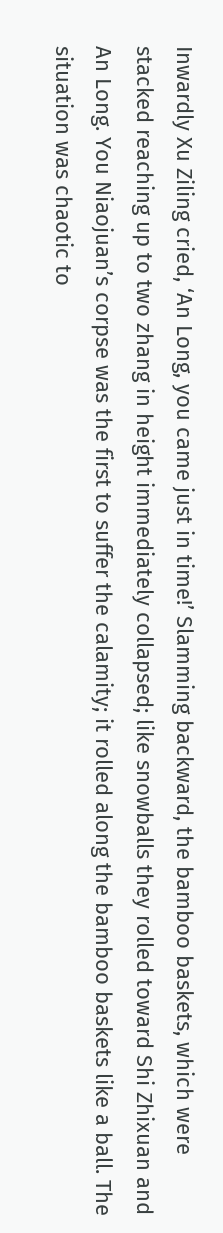Inwardly Xu Ziling cried, ‘An Long, you came just in time!’ Slamming backward, the bamboo baskets, which were stacked reaching up to two zhang in height immediately collapsed; like snowballs they rolled toward Shi Zhixuan and An Long. You Niaojuan’s corpse was the first to suffer the calamity; it rolled along the bamboo baskets like a ball. The situation was chaotic to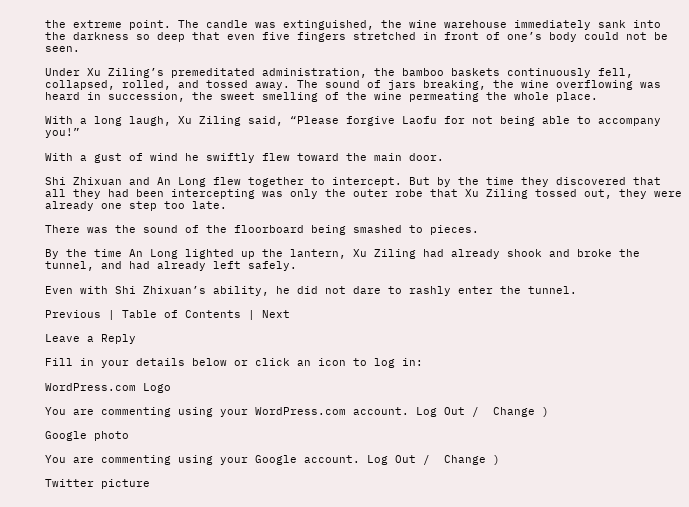the extreme point. The candle was extinguished, the wine warehouse immediately sank into the darkness so deep that even five fingers stretched in front of one’s body could not be seen.

Under Xu Ziling’s premeditated administration, the bamboo baskets continuously fell, collapsed, rolled, and tossed away. The sound of jars breaking, the wine overflowing was heard in succession, the sweet smelling of the wine permeating the whole place.

With a long laugh, Xu Ziling said, “Please forgive Laofu for not being able to accompany you!”

With a gust of wind he swiftly flew toward the main door.

Shi Zhixuan and An Long flew together to intercept. But by the time they discovered that all they had been intercepting was only the outer robe that Xu Ziling tossed out, they were already one step too late.

There was the sound of the floorboard being smashed to pieces.

By the time An Long lighted up the lantern, Xu Ziling had already shook and broke the tunnel, and had already left safely.

Even with Shi Zhixuan’s ability, he did not dare to rashly enter the tunnel.

Previous | Table of Contents | Next

Leave a Reply

Fill in your details below or click an icon to log in:

WordPress.com Logo

You are commenting using your WordPress.com account. Log Out /  Change )

Google photo

You are commenting using your Google account. Log Out /  Change )

Twitter picture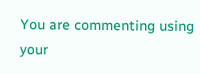You are commenting using your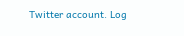Twitter account. Log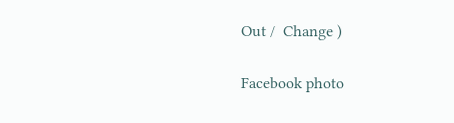Out /  Change )

Facebook photo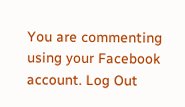You are commenting using your Facebook account. Log Out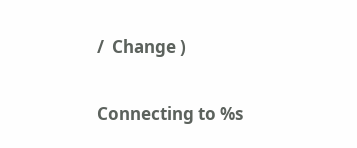/  Change )

Connecting to %s